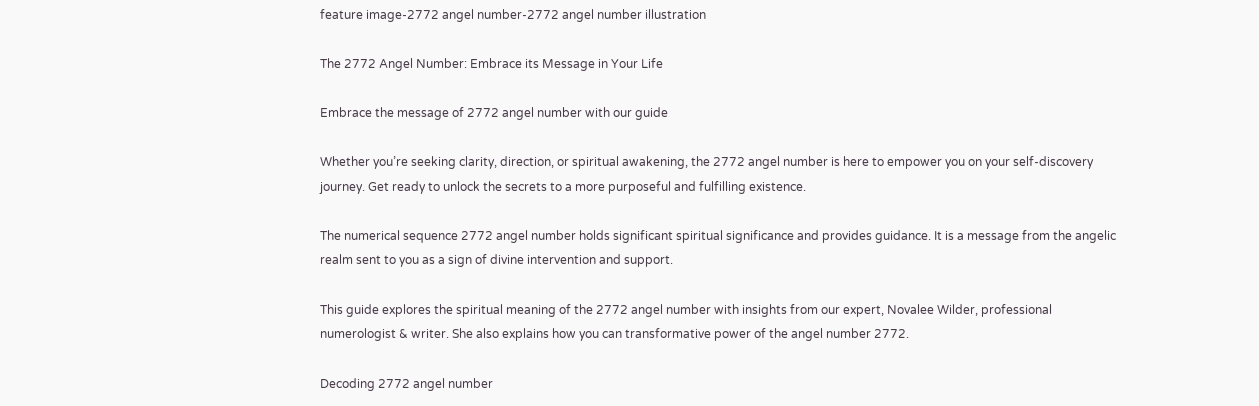feature image-2772 angel number-2772 angel number illustration

The 2772 Angel Number: Embrace its Message in Your Life

Embrace the message of 2772 angel number with our guide

Whether you’re seeking clarity, direction, or spiritual awakening, the 2772 angel number is here to empower you on your self-discovery journey. Get ready to unlock the secrets to a more purposeful and fulfilling existence.

The numerical sequence 2772 angel number holds significant spiritual significance and provides guidance. It is a message from the angelic realm sent to you as a sign of divine intervention and support.

This guide explores the spiritual meaning of the 2772 angel number with insights from our expert, Novalee Wilder, professional numerologist & writer. She also explains how you can transformative power of the angel number 2772.

Decoding 2772 angel number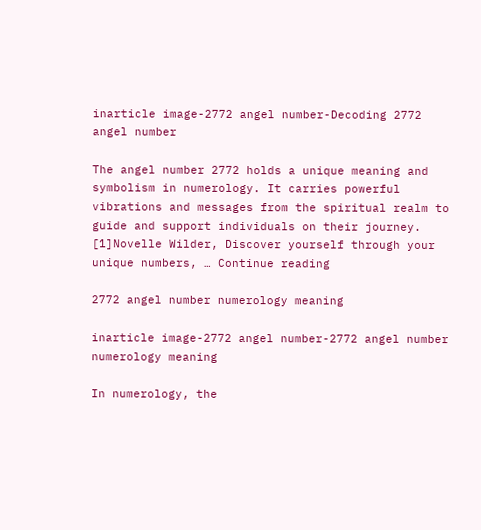inarticle image-2772 angel number-Decoding 2772 angel number

The angel number 2772 holds a unique meaning and symbolism in numerology. It carries powerful vibrations and messages from the spiritual realm to guide and support individuals on their journey. [1]Novelle Wilder, Discover yourself through your unique numbers, … Continue reading

2772 angel number numerology meaning

inarticle image-2772 angel number-2772 angel number numerology meaning

In numerology, the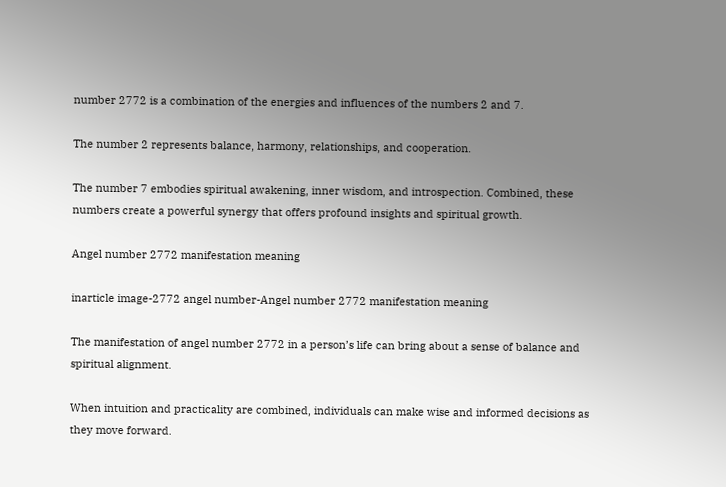number 2772 is a combination of the energies and influences of the numbers 2 and 7.

The number 2 represents balance, harmony, relationships, and cooperation.

The number 7 embodies spiritual awakening, inner wisdom, and introspection. Combined, these numbers create a powerful synergy that offers profound insights and spiritual growth.

Angel number 2772 manifestation meaning

inarticle image-2772 angel number-Angel number 2772 manifestation meaning

The manifestation of angel number 2772 in a person’s life can bring about a sense of balance and spiritual alignment.

When intuition and practicality are combined, individuals can make wise and informed decisions as they move forward.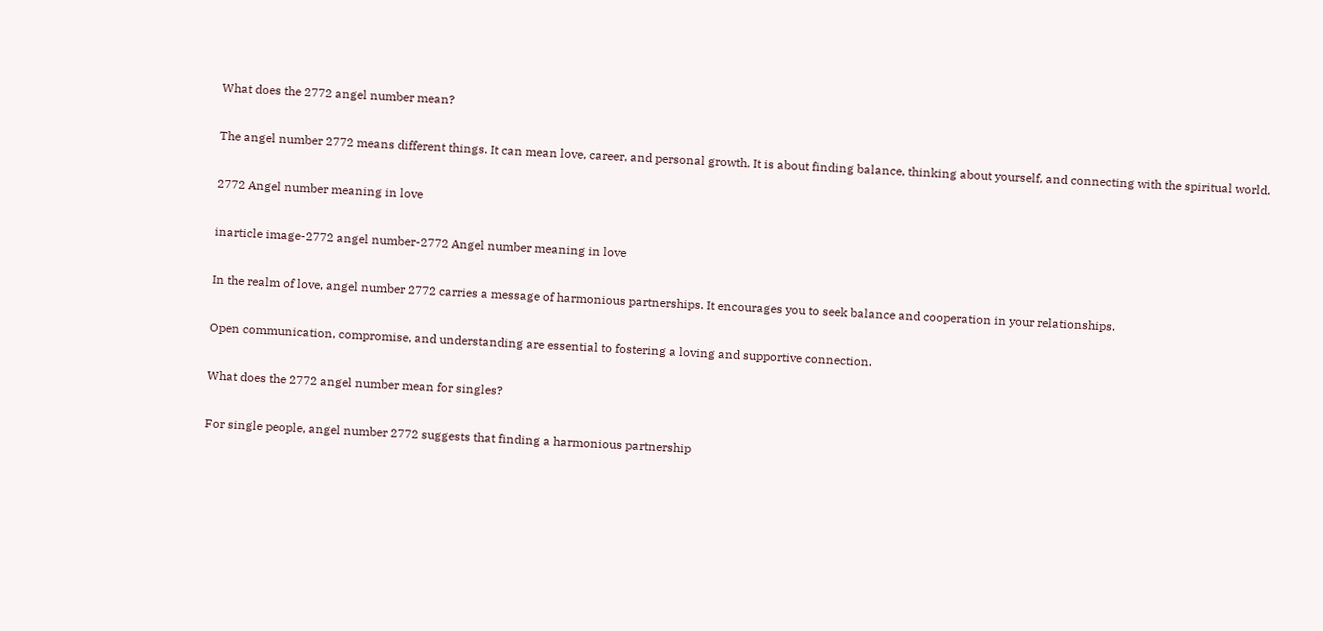What does the 2772 angel number mean?

The angel number 2772 means different things. It can mean love, career, and personal growth. It is about finding balance, thinking about yourself, and connecting with the spiritual world.

2772 Angel number meaning in love

inarticle image-2772 angel number-2772 Angel number meaning in love

In the realm of love, angel number 2772 carries a message of harmonious partnerships. It encourages you to seek balance and cooperation in your relationships.

Open communication, compromise, and understanding are essential to fostering a loving and supportive connection.

What does the 2772 angel number mean for singles?

For single people, angel number 2772 suggests that finding a harmonious partnership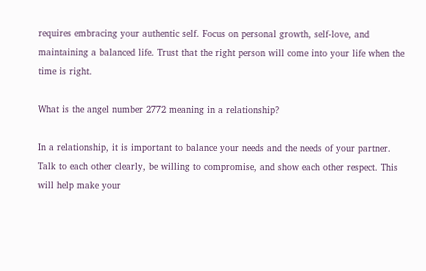requires embracing your authentic self. Focus on personal growth, self-love, and maintaining a balanced life. Trust that the right person will come into your life when the time is right.

What is the angel number 2772 meaning in a relationship?

In a relationship, it is important to balance your needs and the needs of your partner. Talk to each other clearly, be willing to compromise, and show each other respect. This will help make your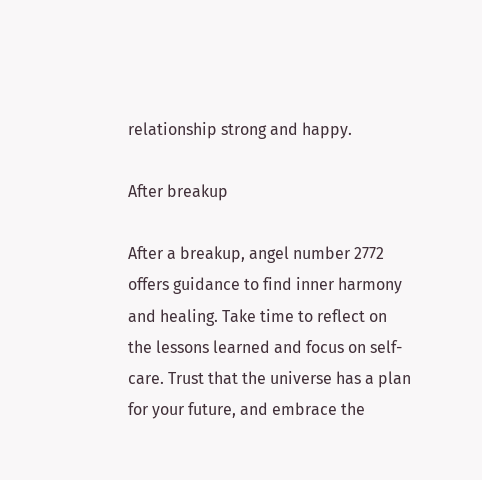relationship strong and happy.

After breakup

After a breakup, angel number 2772 offers guidance to find inner harmony and healing. Take time to reflect on the lessons learned and focus on self-care. Trust that the universe has a plan for your future, and embrace the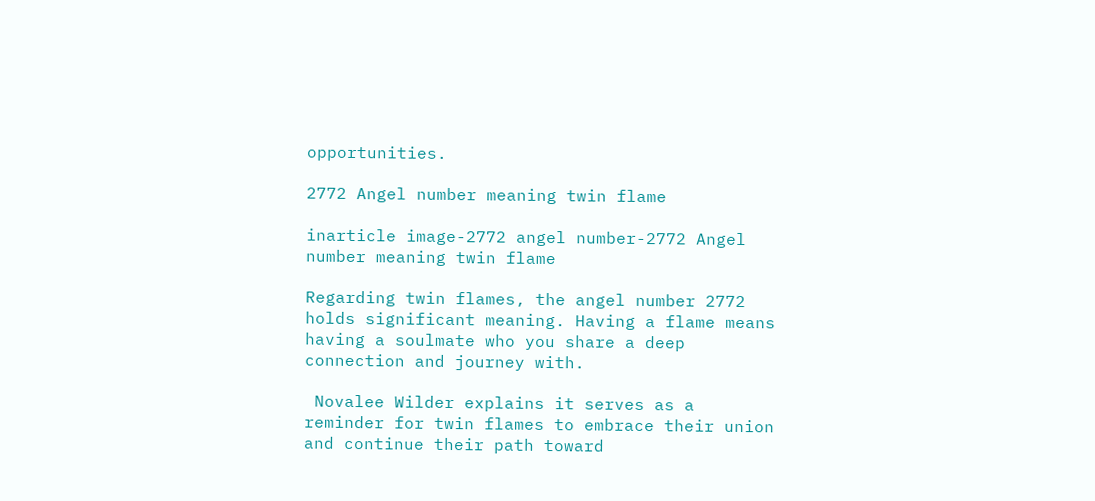opportunities.

2772 Angel number meaning twin flame

inarticle image-2772 angel number-2772 Angel number meaning twin flame

Regarding twin flames, the angel number 2772 holds significant meaning. Having a flame means having a soulmate who you share a deep connection and journey with.

 Novalee Wilder explains it serves as a reminder for twin flames to embrace their union and continue their path toward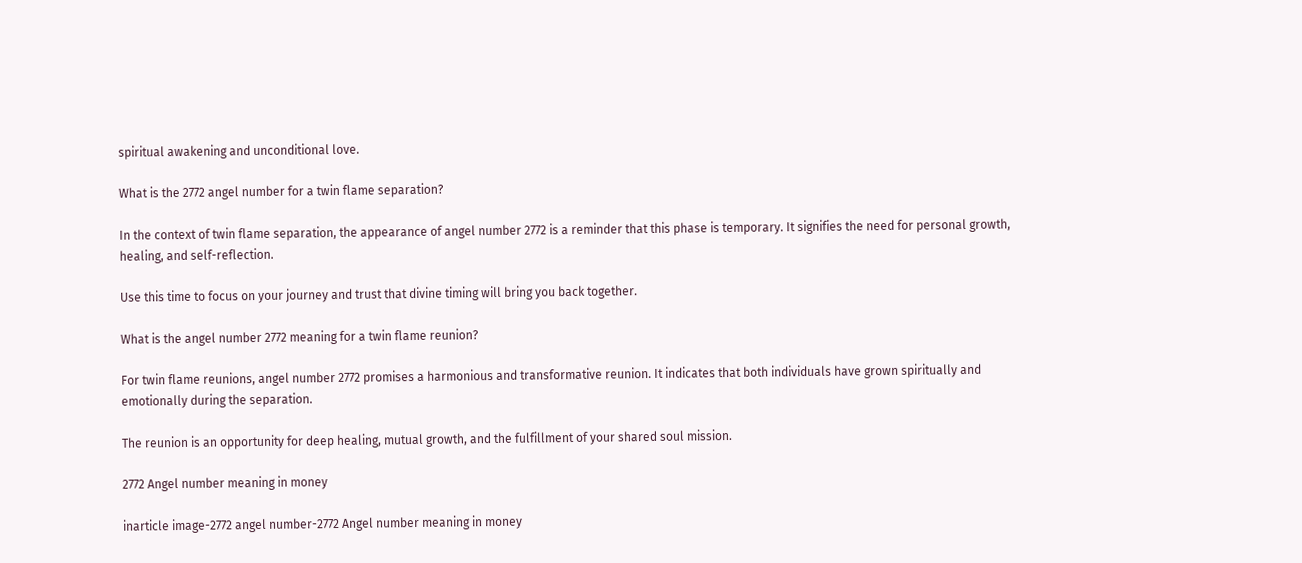spiritual awakening and unconditional love.

What is the 2772 angel number for a twin flame separation?

In the context of twin flame separation, the appearance of angel number 2772 is a reminder that this phase is temporary. It signifies the need for personal growth, healing, and self-reflection.

Use this time to focus on your journey and trust that divine timing will bring you back together.

What is the angel number 2772 meaning for a twin flame reunion?

For twin flame reunions, angel number 2772 promises a harmonious and transformative reunion. It indicates that both individuals have grown spiritually and emotionally during the separation.

The reunion is an opportunity for deep healing, mutual growth, and the fulfillment of your shared soul mission.

2772 Angel number meaning in money

inarticle image-2772 angel number-2772 Angel number meaning in money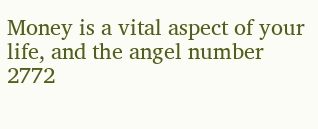Money is a vital aspect of your life, and the angel number 2772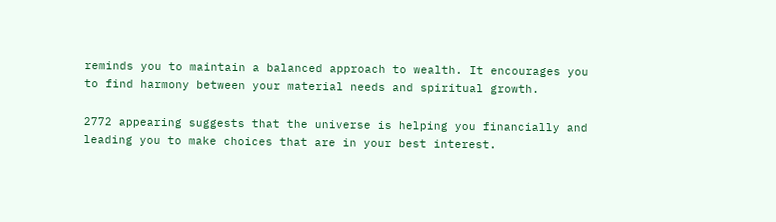reminds you to maintain a balanced approach to wealth. It encourages you to find harmony between your material needs and spiritual growth.

2772 appearing suggests that the universe is helping you financially and leading you to make choices that are in your best interest.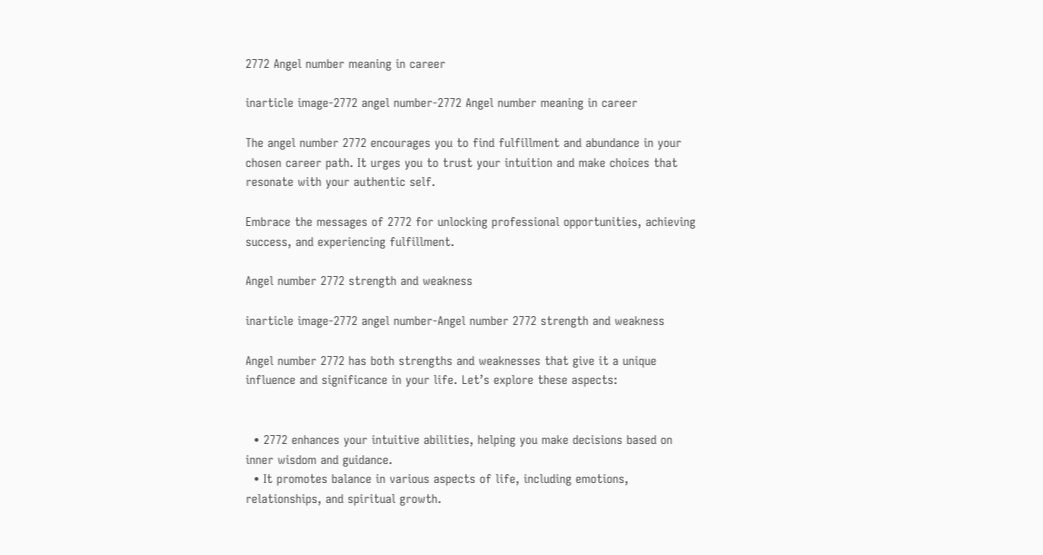2772 Angel number meaning in career

inarticle image-2772 angel number-2772 Angel number meaning in career

The angel number 2772 encourages you to find fulfillment and abundance in your chosen career path. It urges you to trust your intuition and make choices that resonate with your authentic self.

Embrace the messages of 2772 for unlocking professional opportunities, achieving success, and experiencing fulfillment.

Angel number 2772 strength and weakness

inarticle image-2772 angel number-Angel number 2772 strength and weakness

Angel number 2772 has both strengths and weaknesses that give it a unique influence and significance in your life. Let’s explore these aspects:


  • 2772 enhances your intuitive abilities, helping you make decisions based on inner wisdom and guidance.
  • It promotes balance in various aspects of life, including emotions, relationships, and spiritual growth.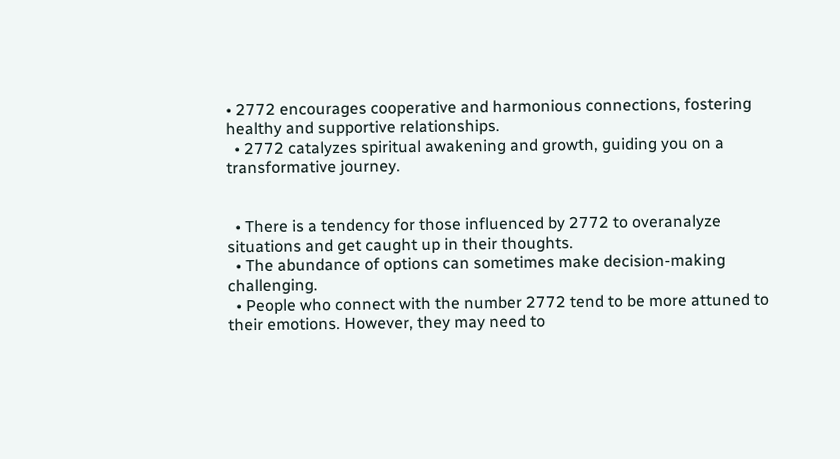• 2772 encourages cooperative and harmonious connections, fostering healthy and supportive relationships.
  • 2772 catalyzes spiritual awakening and growth, guiding you on a transformative journey.


  • There is a tendency for those influenced by 2772 to overanalyze situations and get caught up in their thoughts.
  • The abundance of options can sometimes make decision-making challenging.
  • People who connect with the number 2772 tend to be more attuned to their emotions. However, they may need to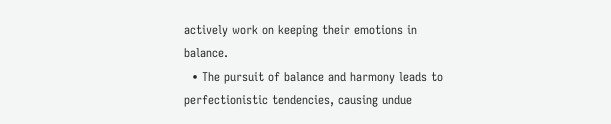actively work on keeping their emotions in balance.
  • The pursuit of balance and harmony leads to perfectionistic tendencies, causing undue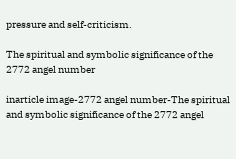pressure and self-criticism.

The spiritual and symbolic significance of the 2772 angel number

inarticle image-2772 angel number-The spiritual and symbolic significance of the 2772 angel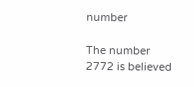number

The number 2772 is believed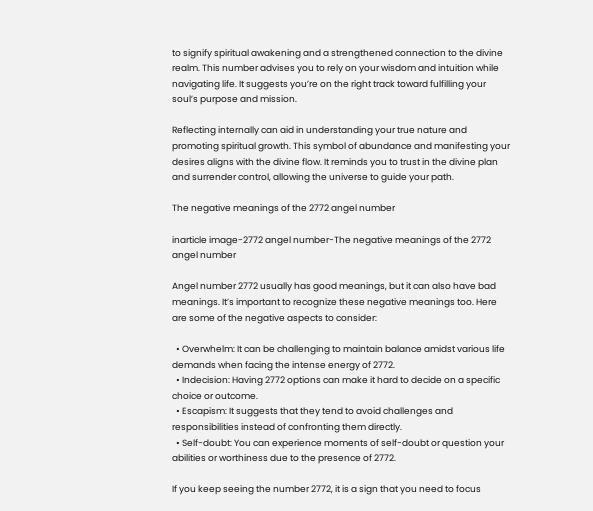to signify spiritual awakening and a strengthened connection to the divine realm. This number advises you to rely on your wisdom and intuition while navigating life. It suggests you’re on the right track toward fulfilling your soul’s purpose and mission.

Reflecting internally can aid in understanding your true nature and promoting spiritual growth. This symbol of abundance and manifesting your desires aligns with the divine flow. It reminds you to trust in the divine plan and surrender control, allowing the universe to guide your path.

The negative meanings of the 2772 angel number

inarticle image-2772 angel number-The negative meanings of the 2772 angel number

Angel number 2772 usually has good meanings, but it can also have bad meanings. It’s important to recognize these negative meanings too. Here are some of the negative aspects to consider:

  • Overwhelm: It can be challenging to maintain balance amidst various life demands when facing the intense energy of 2772.
  • Indecision: Having 2772 options can make it hard to decide on a specific choice or outcome.
  • Escapism: It suggests that they tend to avoid challenges and responsibilities instead of confronting them directly.
  • Self-doubt: You can experience moments of self-doubt or question your abilities or worthiness due to the presence of 2772.

If you keep seeing the number 2772, it is a sign that you need to focus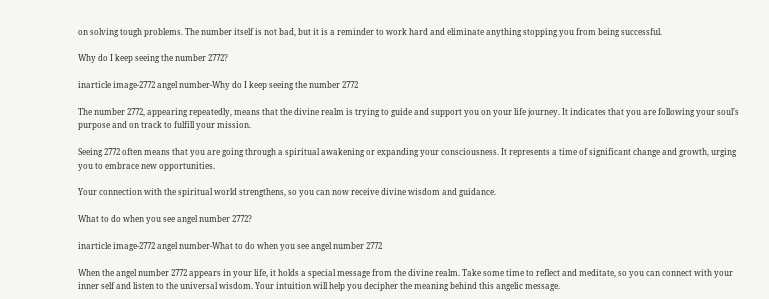on solving tough problems. The number itself is not bad, but it is a reminder to work hard and eliminate anything stopping you from being successful.

Why do I keep seeing the number 2772?

inarticle image-2772 angel number-Why do I keep seeing the number 2772

The number 2772, appearing repeatedly, means that the divine realm is trying to guide and support you on your life journey. It indicates that you are following your soul’s purpose and on track to fulfill your mission.

Seeing 2772 often means that you are going through a spiritual awakening or expanding your consciousness. It represents a time of significant change and growth, urging you to embrace new opportunities.

Your connection with the spiritual world strengthens, so you can now receive divine wisdom and guidance.

What to do when you see angel number 2772?

inarticle image-2772 angel number-What to do when you see angel number 2772

When the angel number 2772 appears in your life, it holds a special message from the divine realm. Take some time to reflect and meditate, so you can connect with your inner self and listen to the universal wisdom. Your intuition will help you decipher the meaning behind this angelic message.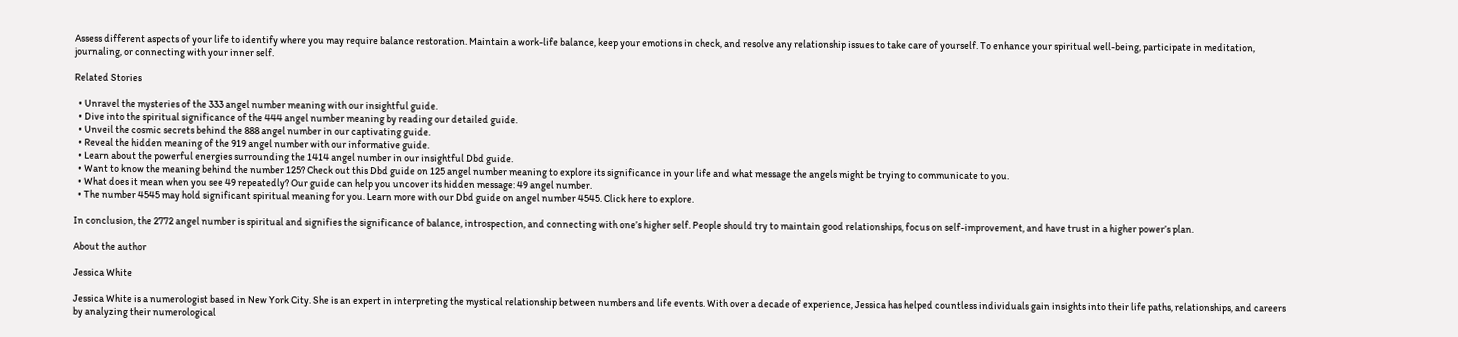Assess different aspects of your life to identify where you may require balance restoration. Maintain a work-life balance, keep your emotions in check, and resolve any relationship issues to take care of yourself. To enhance your spiritual well-being, participate in meditation, journaling, or connecting with your inner self.

Related Stories

  • Unravel the mysteries of the 333 angel number meaning with our insightful guide.
  • Dive into the spiritual significance of the 444 angel number meaning by reading our detailed guide.
  • Unveil the cosmic secrets behind the 888 angel number in our captivating guide.
  • Reveal the hidden meaning of the 919 angel number with our informative guide.
  • Learn about the powerful energies surrounding the 1414 angel number in our insightful Dbd guide.
  • Want to know the meaning behind the number 125? Check out this Dbd guide on 125 angel number meaning to explore its significance in your life and what message the angels might be trying to communicate to you.
  • What does it mean when you see 49 repeatedly? Our guide can help you uncover its hidden message: 49 angel number.
  • The number 4545 may hold significant spiritual meaning for you. Learn more with our Dbd guide on angel number 4545. Click here to explore.

In conclusion, the 2772 angel number is spiritual and signifies the significance of balance, introspection, and connecting with one’s higher self. People should try to maintain good relationships, focus on self-improvement, and have trust in a higher power’s plan.

About the author

Jessica White

Jessica White is a numerologist based in New York City. She is an expert in interpreting the mystical relationship between numbers and life events. With over a decade of experience, Jessica has helped countless individuals gain insights into their life paths, relationships, and careers by analyzing their numerological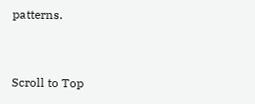patterns.


Scroll to Top